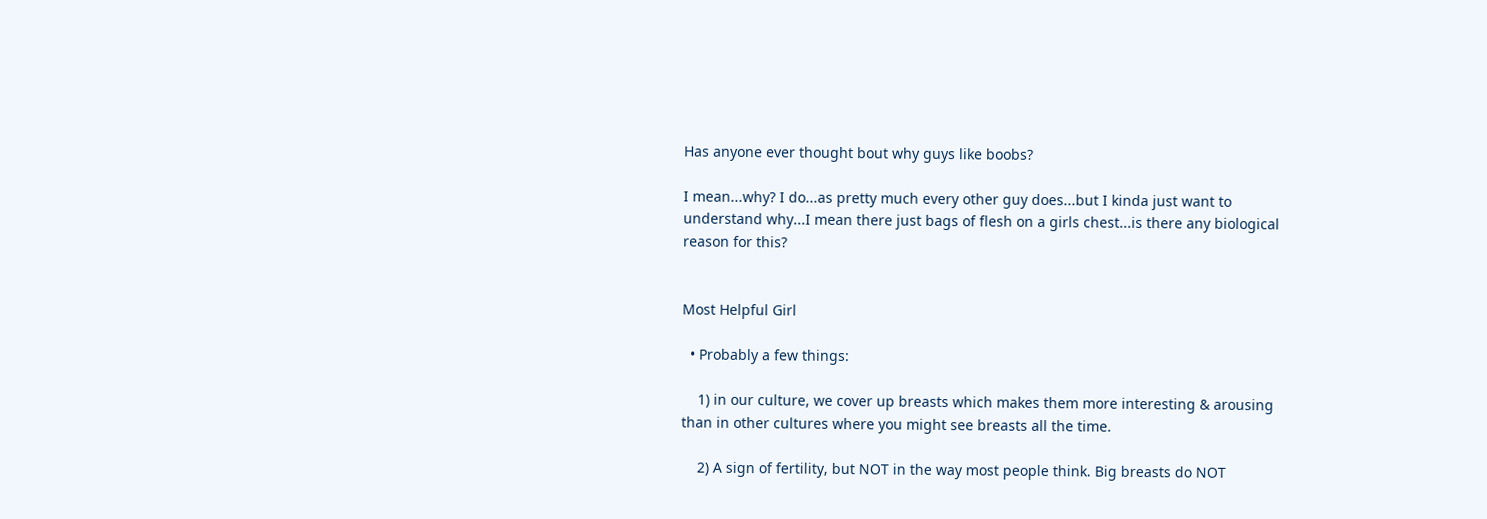Has anyone ever thought bout why guys like boobs?

I mean...why? I do...as pretty much every other guy does...but I kinda just want to understand why...I mean there just bags of flesh on a girls chest...is there any biological reason for this?


Most Helpful Girl

  • Probably a few things:

    1) in our culture, we cover up breasts which makes them more interesting & arousing than in other cultures where you might see breasts all the time.

    2) A sign of fertility, but NOT in the way most people think. Big breasts do NOT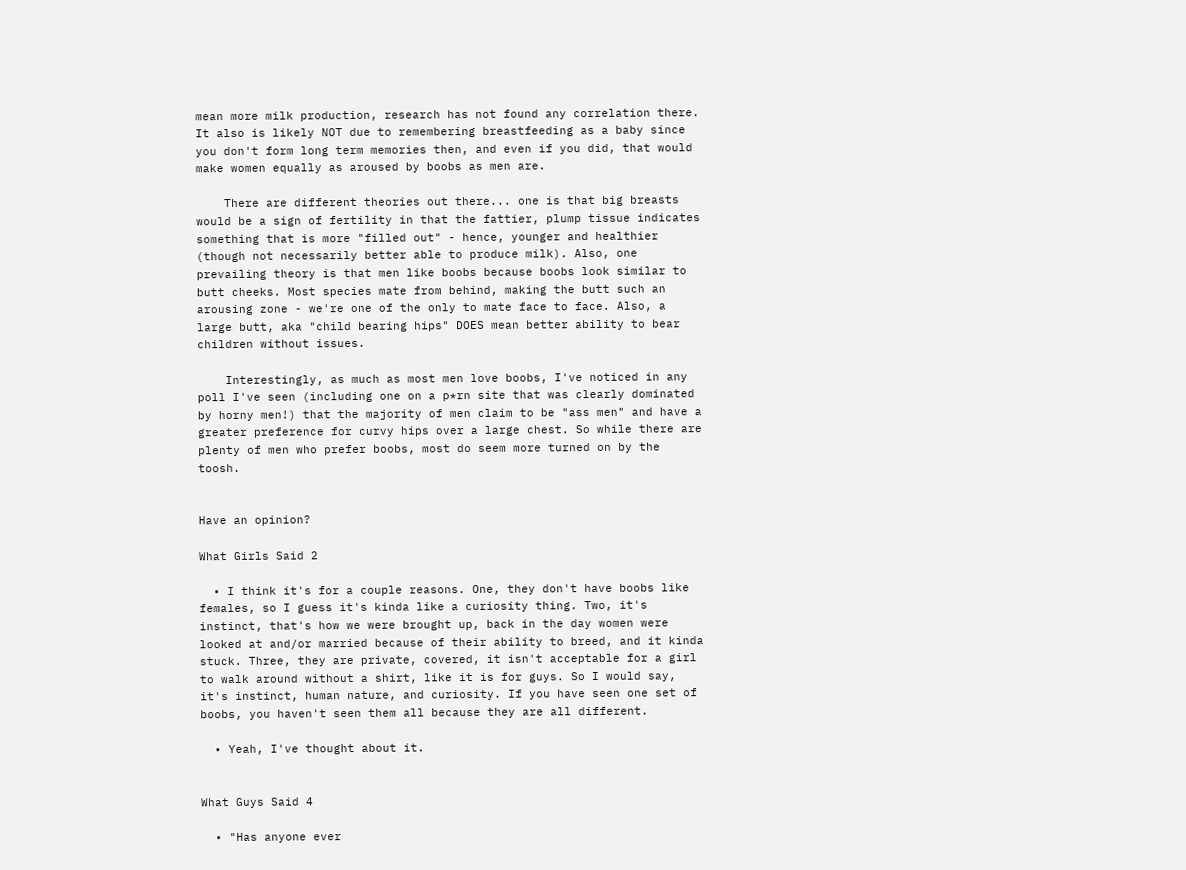mean more milk production, research has not found any correlation there. It also is likely NOT due to remembering breastfeeding as a baby since you don't form long term memories then, and even if you did, that would make women equally as aroused by boobs as men are.

    There are different theories out there... one is that big breasts would be a sign of fertility in that the fattier, plump tissue indicates something that is more "filled out" - hence, younger and healthier (though not necessarily better able to produce milk). Also, one prevailing theory is that men like boobs because boobs look similar to butt cheeks. Most species mate from behind, making the butt such an arousing zone - we're one of the only to mate face to face. Also, a large butt, aka "child bearing hips" DOES mean better ability to bear children without issues.

    Interestingly, as much as most men love boobs, I've noticed in any poll I've seen (including one on a p*rn site that was clearly dominated by horny men!) that the majority of men claim to be "ass men" and have a greater preference for curvy hips over a large chest. So while there are plenty of men who prefer boobs, most do seem more turned on by the toosh.


Have an opinion?

What Girls Said 2

  • I think it's for a couple reasons. One, they don't have boobs like females, so I guess it's kinda like a curiosity thing. Two, it's instinct, that's how we were brought up, back in the day women were looked at and/or married because of their ability to breed, and it kinda stuck. Three, they are private, covered, it isn't acceptable for a girl to walk around without a shirt, like it is for guys. So I would say, it's instinct, human nature, and curiosity. If you have seen one set of boobs, you haven't seen them all because they are all different.

  • Yeah, I've thought about it.


What Guys Said 4

  • "Has anyone ever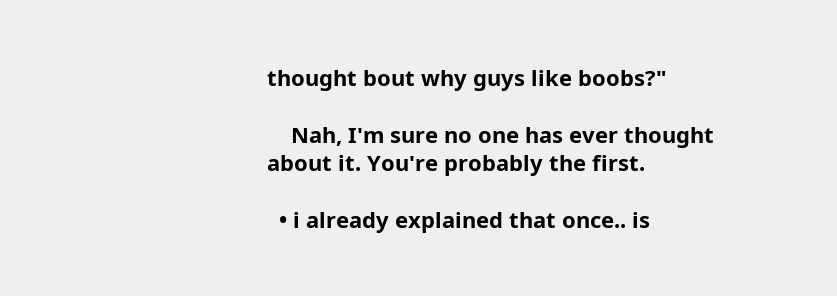thought bout why guys like boobs?"

    Nah, I'm sure no one has ever thought about it. You're probably the first.

  • i already explained that once.. is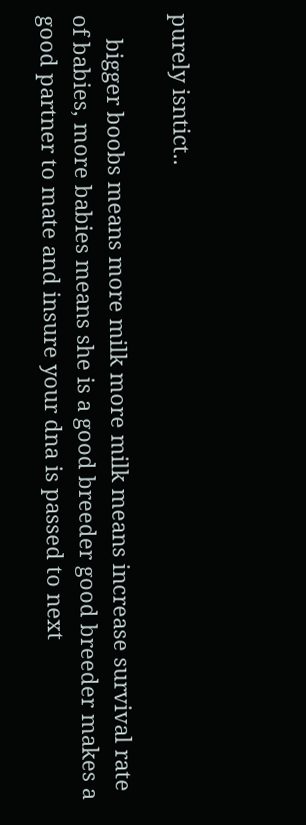purely isntict..

    bigger boobs means more milk more milk means increase survival rate of babies, more babies means she is a good breeder good breeder makes a good partner to mate and insure your dna is passed to next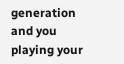generation and you playing your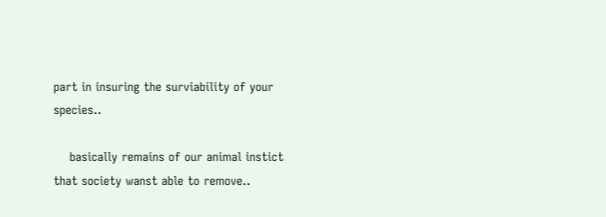part in insuring the surviability of your species..

    basically remains of our animal instict that society wanst able to remove..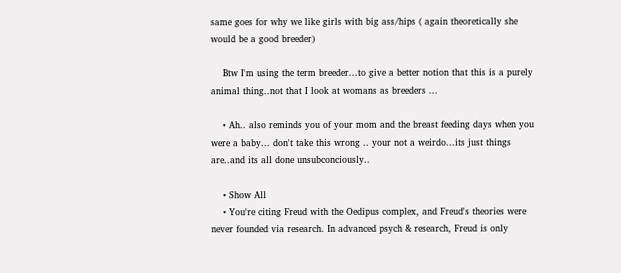same goes for why we like girls with big ass/hips ( again theoretically she would be a good breeder)

    Btw I'm using the term breeder...to give a better notion that this is a purely animal thing..not that I look at womans as breeders ...

    • Ah.. also reminds you of your mom and the breast feeding days when you were a baby... don't take this wrong .. your not a weirdo...its just things are..and its all done unsubconciously..

    • Show All
    • You're citing Freud with the Oedipus complex, and Freud's theories were never founded via research. In advanced psych & research, Freud is only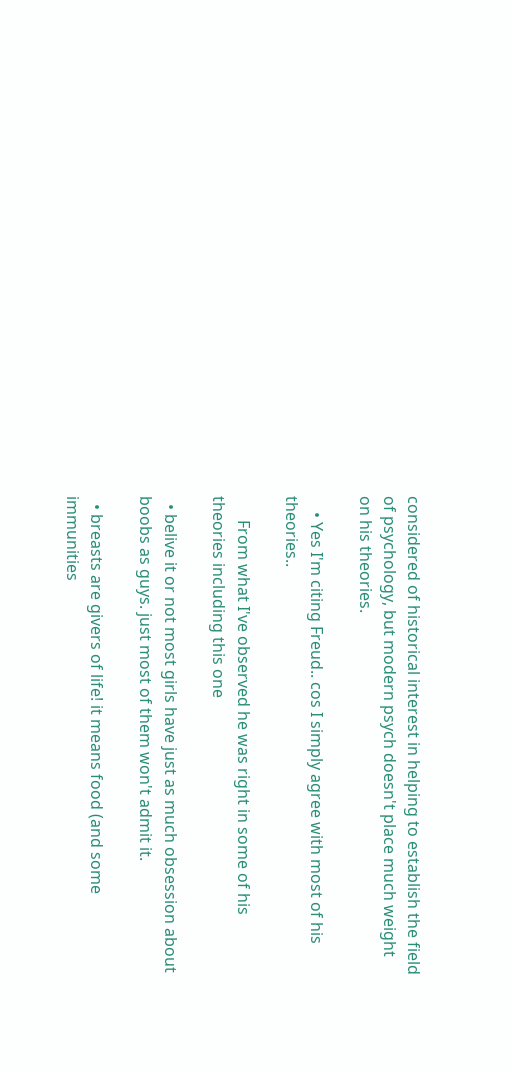considered of historical interest in helping to establish the field of psychology, but modern psych doesn't place much weight on his theories.

    • Yes I'm citing Freud.. cos I simply agree with most of his theories..

      From what I've observed he was right in some of his theories including this one

  • belive it or not most girls have just as much obsession about boobs as guys. just most of them won't admit it.

  • breasts are givers of life! it means food (and some immunities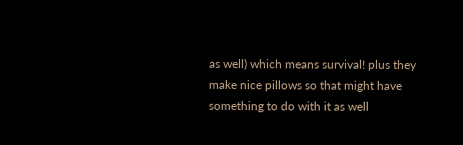as well) which means survival! plus they make nice pillows so that might have something to do with it as well